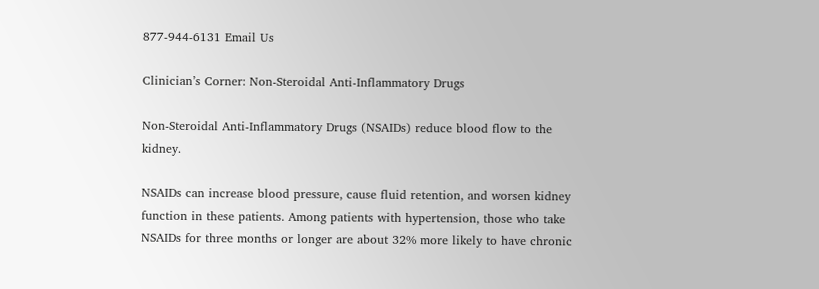877-944-6131 Email Us

Clinician’s Corner: Non-Steroidal Anti-Inflammatory Drugs

Non-Steroidal Anti-Inflammatory Drugs (NSAIDs) reduce blood flow to the kidney.

NSAIDs can increase blood pressure, cause fluid retention, and worsen kidney function in these patients. Among patients with hypertension, those who take NSAIDs for three months or longer are about 32% more likely to have chronic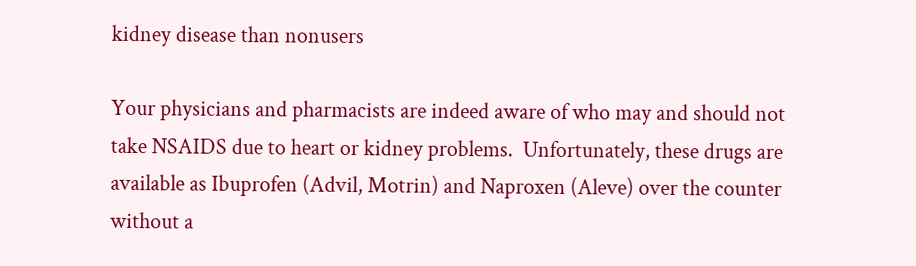kidney disease than nonusers

Your physicians and pharmacists are indeed aware of who may and should not take NSAIDS due to heart or kidney problems.  Unfortunately, these drugs are available as Ibuprofen (Advil, Motrin) and Naproxen (Aleve) over the counter without a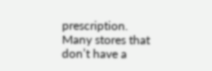prescription.  Many stores that don’t have a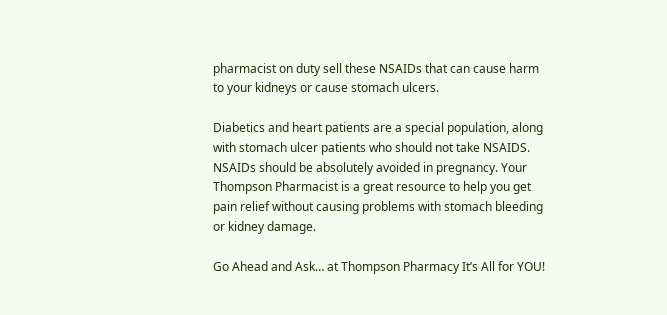pharmacist on duty sell these NSAIDs that can cause harm to your kidneys or cause stomach ulcers.

Diabetics and heart patients are a special population, along with stomach ulcer patients who should not take NSAIDS.  NSAIDs should be absolutely avoided in pregnancy. Your Thompson Pharmacist is a great resource to help you get pain relief without causing problems with stomach bleeding or kidney damage.

Go Ahead and Ask… at Thompson Pharmacy It’s All for YOU!